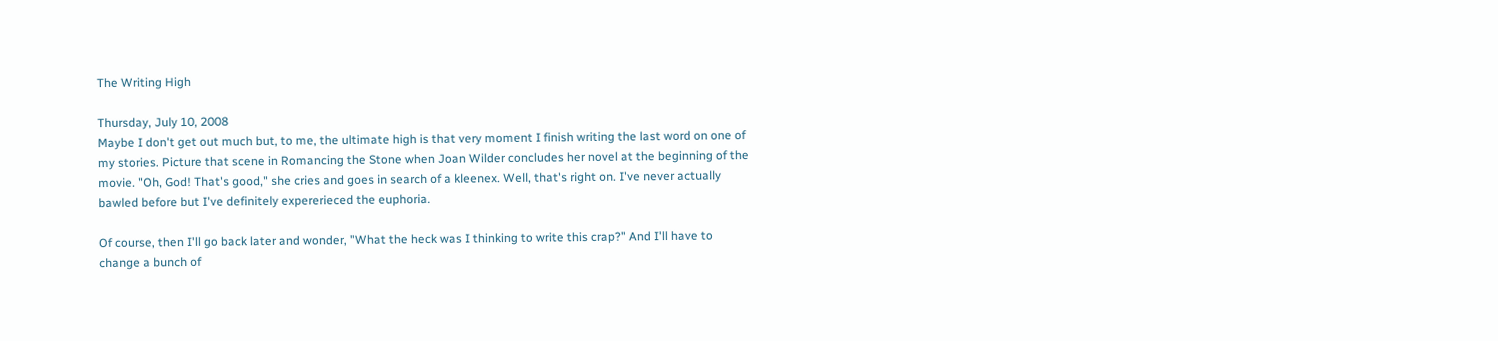The Writing High

Thursday, July 10, 2008
Maybe I don't get out much but, to me, the ultimate high is that very moment I finish writing the last word on one of my stories. Picture that scene in Romancing the Stone when Joan Wilder concludes her novel at the beginning of the movie. "Oh, God! That's good," she cries and goes in search of a kleenex. Well, that's right on. I've never actually bawled before but I've definitely expererieced the euphoria.

Of course, then I'll go back later and wonder, "What the heck was I thinking to write this crap?" And I'll have to change a bunch of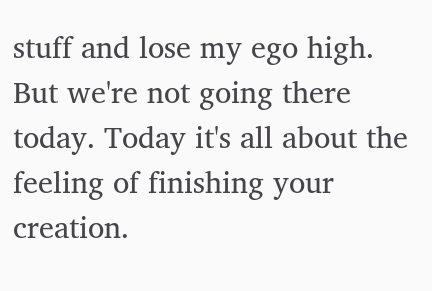stuff and lose my ego high. But we're not going there today. Today it's all about the feeling of finishing your creation.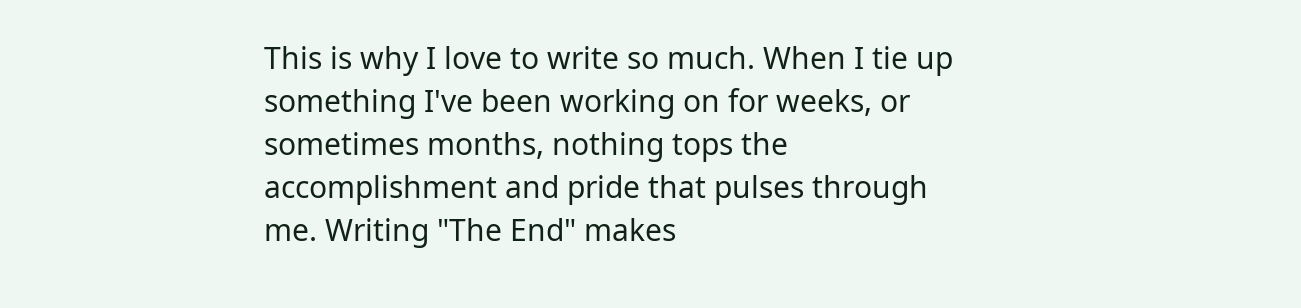This is why I love to write so much. When I tie up something I've been working on for weeks, or sometimes months, nothing tops the accomplishment and pride that pulses through me. Writing "The End" makes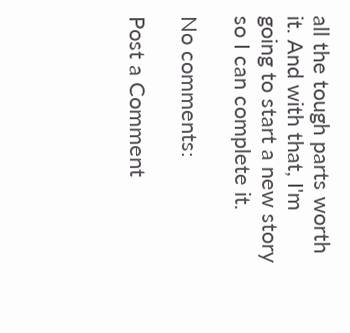all the tough parts worth it. And with that, I'm going to start a new story so I can complete it.

No comments:

Post a Comment